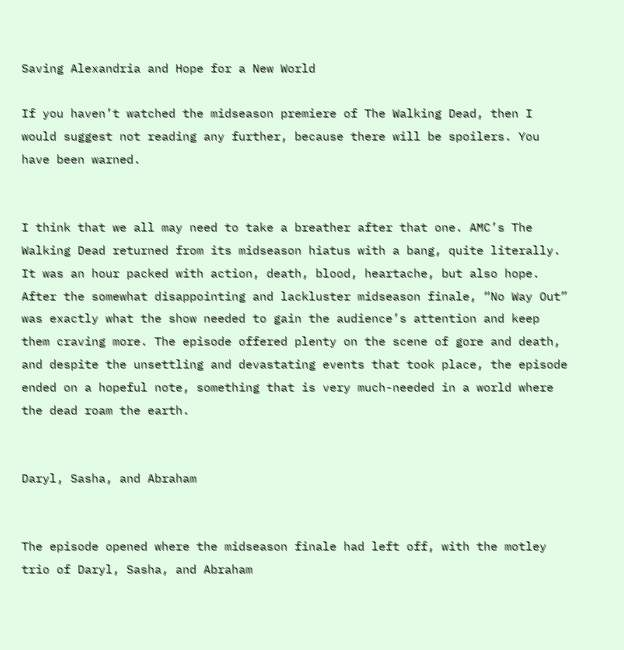Saving Alexandria and Hope for a New World

If you haven’t watched the midseason premiere of The Walking Dead, then I would suggest not reading any further, because there will be spoilers. You have been warned.


I think that we all may need to take a breather after that one. AMC’s The Walking Dead returned from its midseason hiatus with a bang, quite literally. It was an hour packed with action, death, blood, heartache, but also hope. After the somewhat disappointing and lackluster midseason finale, “No Way Out” was exactly what the show needed to gain the audience’s attention and keep them craving more. The episode offered plenty on the scene of gore and death, and despite the unsettling and devastating events that took place, the episode ended on a hopeful note, something that is very much-needed in a world where the dead roam the earth.


Daryl, Sasha, and Abraham


The episode opened where the midseason finale had left off, with the motley trio of Daryl, Sasha, and Abraham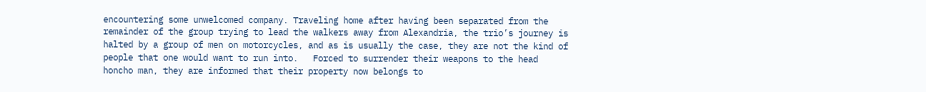encountering some unwelcomed company. Traveling home after having been separated from the remainder of the group trying to lead the walkers away from Alexandria, the trio’s journey is halted by a group of men on motorcycles, and as is usually the case, they are not the kind of people that one would want to run into.   Forced to surrender their weapons to the head honcho man, they are informed that their property now belongs to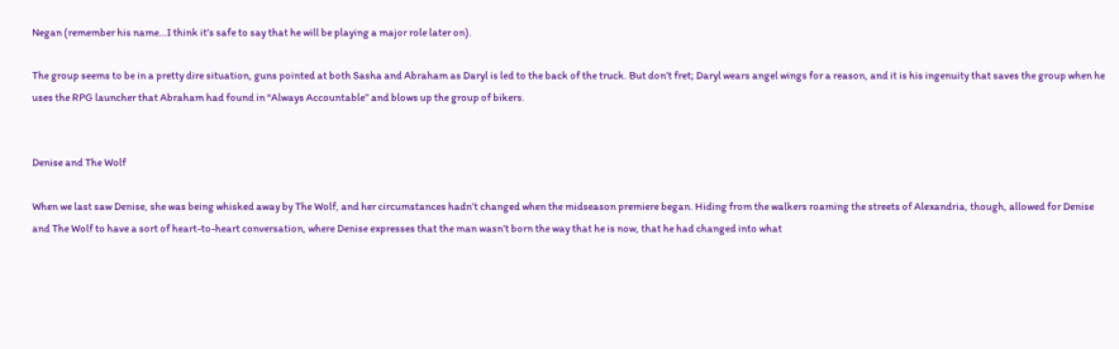Negan (remember his name…I think it’s safe to say that he will be playing a major role later on).

The group seems to be in a pretty dire situation, guns pointed at both Sasha and Abraham as Daryl is led to the back of the truck. But don’t fret; Daryl wears angel wings for a reason, and it is his ingenuity that saves the group when he uses the RPG launcher that Abraham had found in “Always Accountable” and blows up the group of bikers.


Denise and The Wolf

When we last saw Denise, she was being whisked away by The Wolf, and her circumstances hadn’t changed when the midseason premiere began. Hiding from the walkers roaming the streets of Alexandria, though, allowed for Denise and The Wolf to have a sort of heart-to-heart conversation, where Denise expresses that the man wasn’t born the way that he is now, that he had changed into what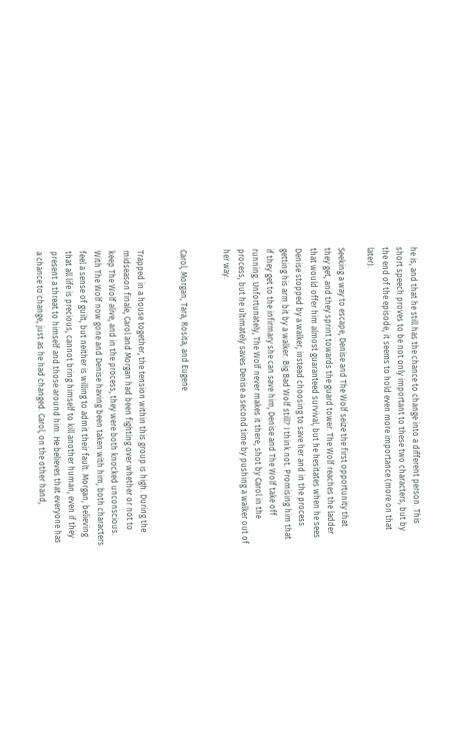he is, and that he still has the chance to change into a different person. This short speech proves to be not only important to these two characters, but by the end of the episode, it seems to hold even more importance (more on that later).

Seeking a way to escape, Denise and The Wolf seize the first opportunity that they get, and they sprint towards the guard tower. The Wolf reaches the ladder that would offer him almost guaranteed survival, but he hesitates when he sees Denise stopped by a walker, instead choosing to save her and in the process getting his arm bit by a walker. Big Bad Wolf still? I think not. Promising him that if they get to the infirmary she can save him, Denise and The Wolf take off running. Unfortunately, The Wolf never makes it there, shot by Carol in the process, but he ultimately saves Denise a second time by pushing a walker out of her way.


Carol, Morgan, Tara, Rosita, and Eugene


Trapped in a house together, the tension within this group is high. During the midseason finale, Carol and Morgan had been fighting over whether or not to keep The Wolf alive, and in the process, they were both knocked unconscious. With The Wolf now gone and Denise having been taken with him, both characters feel a sense of guilt, but neither is willing to admit their fault. Morgan, believing that all life is precious, cannot bring himself to kill another human, even if they present a threat to himself and those around him. He believes that everyone has a chance to change, just as he had changed. Carol, on the other hand,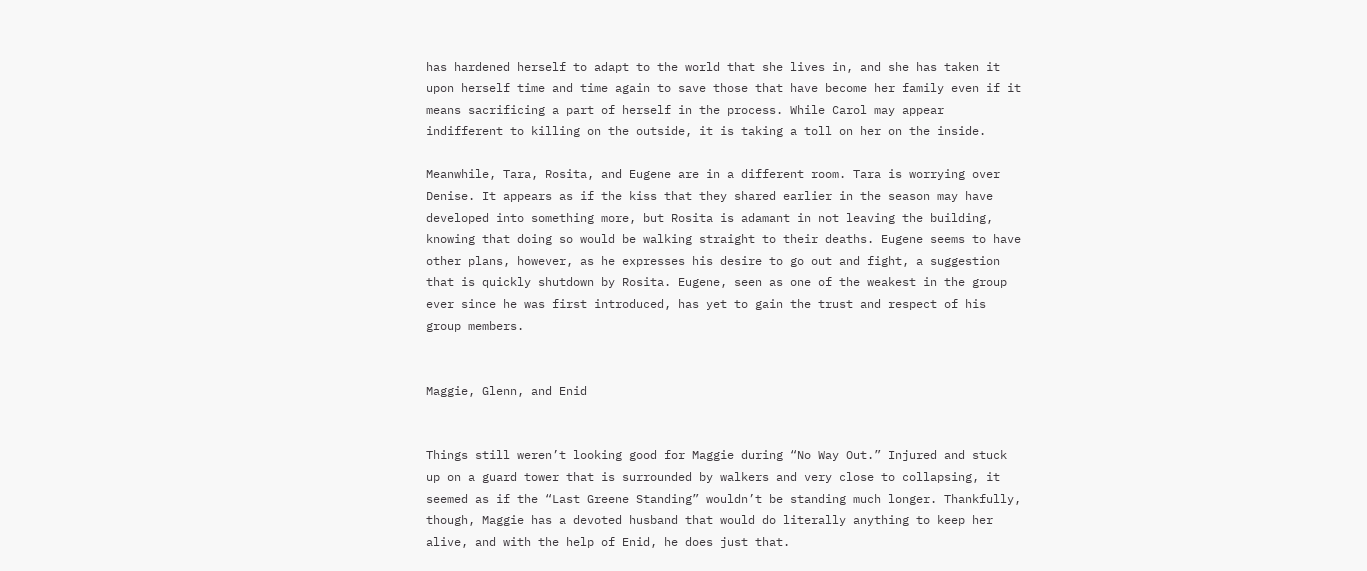has hardened herself to adapt to the world that she lives in, and she has taken it upon herself time and time again to save those that have become her family even if it means sacrificing a part of herself in the process. While Carol may appear indifferent to killing on the outside, it is taking a toll on her on the inside.

Meanwhile, Tara, Rosita, and Eugene are in a different room. Tara is worrying over Denise. It appears as if the kiss that they shared earlier in the season may have developed into something more, but Rosita is adamant in not leaving the building, knowing that doing so would be walking straight to their deaths. Eugene seems to have other plans, however, as he expresses his desire to go out and fight, a suggestion that is quickly shutdown by Rosita. Eugene, seen as one of the weakest in the group ever since he was first introduced, has yet to gain the trust and respect of his group members.


Maggie, Glenn, and Enid


Things still weren’t looking good for Maggie during “No Way Out.” Injured and stuck up on a guard tower that is surrounded by walkers and very close to collapsing, it seemed as if the “Last Greene Standing” wouldn’t be standing much longer. Thankfully, though, Maggie has a devoted husband that would do literally anything to keep her alive, and with the help of Enid, he does just that.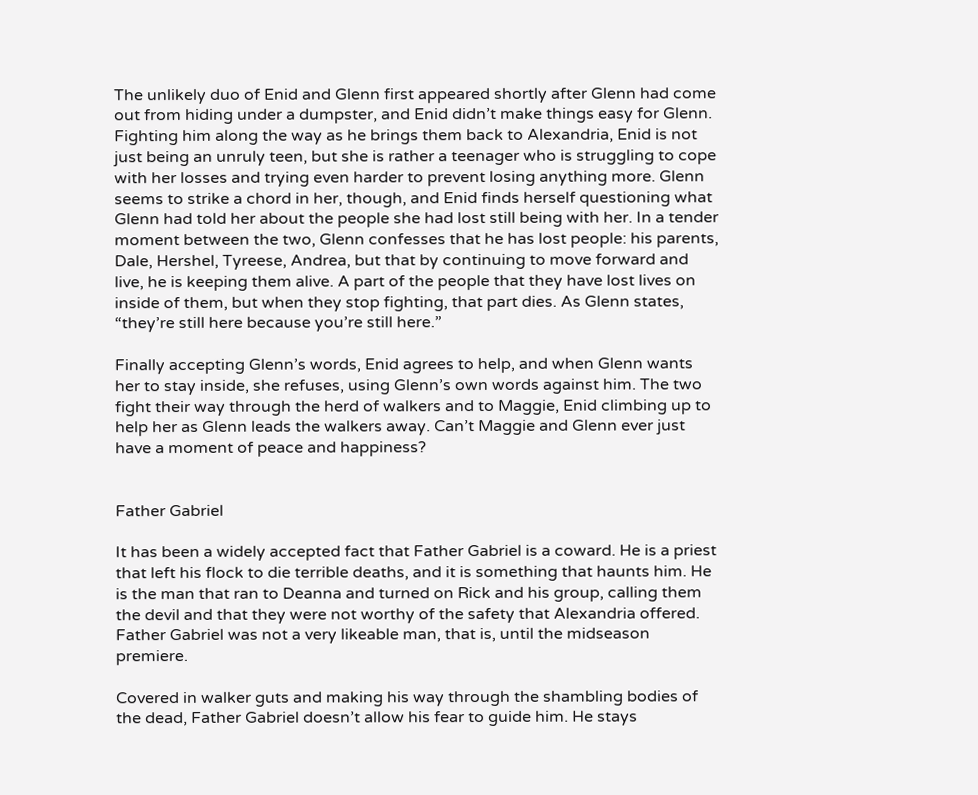The unlikely duo of Enid and Glenn first appeared shortly after Glenn had come out from hiding under a dumpster, and Enid didn’t make things easy for Glenn. Fighting him along the way as he brings them back to Alexandria, Enid is not just being an unruly teen, but she is rather a teenager who is struggling to cope with her losses and trying even harder to prevent losing anything more. Glenn seems to strike a chord in her, though, and Enid finds herself questioning what Glenn had told her about the people she had lost still being with her. In a tender moment between the two, Glenn confesses that he has lost people: his parents, Dale, Hershel, Tyreese, Andrea, but that by continuing to move forward and live, he is keeping them alive. A part of the people that they have lost lives on inside of them, but when they stop fighting, that part dies. As Glenn states, “they’re still here because you’re still here.”

Finally accepting Glenn’s words, Enid agrees to help, and when Glenn wants her to stay inside, she refuses, using Glenn’s own words against him. The two fight their way through the herd of walkers and to Maggie, Enid climbing up to help her as Glenn leads the walkers away. Can’t Maggie and Glenn ever just have a moment of peace and happiness?


Father Gabriel

It has been a widely accepted fact that Father Gabriel is a coward. He is a priest that left his flock to die terrible deaths, and it is something that haunts him. He is the man that ran to Deanna and turned on Rick and his group, calling them the devil and that they were not worthy of the safety that Alexandria offered. Father Gabriel was not a very likeable man, that is, until the midseason premiere.

Covered in walker guts and making his way through the shambling bodies of the dead, Father Gabriel doesn’t allow his fear to guide him. He stays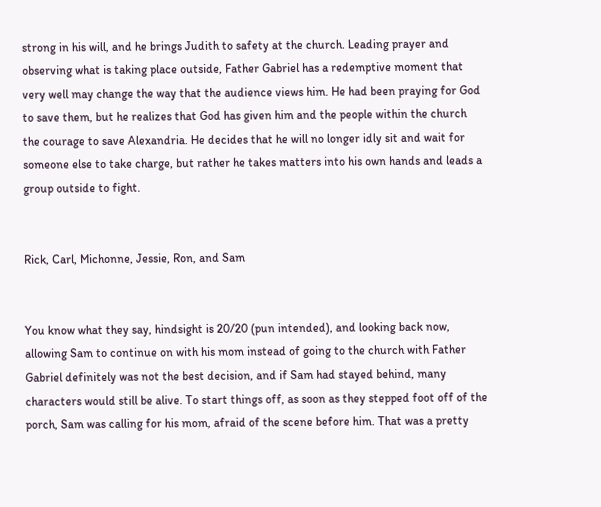strong in his will, and he brings Judith to safety at the church. Leading prayer and observing what is taking place outside, Father Gabriel has a redemptive moment that very well may change the way that the audience views him. He had been praying for God to save them, but he realizes that God has given him and the people within the church the courage to save Alexandria. He decides that he will no longer idly sit and wait for someone else to take charge, but rather he takes matters into his own hands and leads a group outside to fight.


Rick, Carl, Michonne, Jessie, Ron, and Sam


You know what they say, hindsight is 20/20 (pun intended), and looking back now, allowing Sam to continue on with his mom instead of going to the church with Father Gabriel definitely was not the best decision, and if Sam had stayed behind, many characters would still be alive. To start things off, as soon as they stepped foot off of the porch, Sam was calling for his mom, afraid of the scene before him. That was a pretty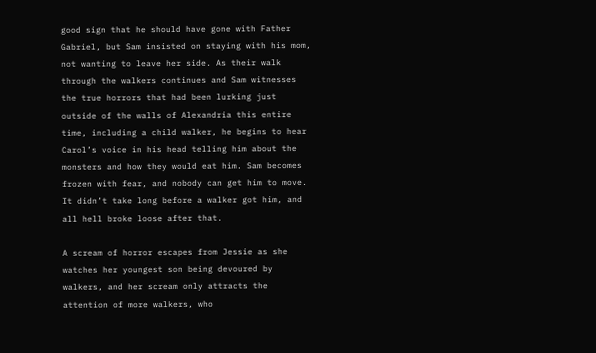good sign that he should have gone with Father Gabriel, but Sam insisted on staying with his mom, not wanting to leave her side. As their walk through the walkers continues and Sam witnesses the true horrors that had been lurking just outside of the walls of Alexandria this entire time, including a child walker, he begins to hear Carol’s voice in his head telling him about the monsters and how they would eat him. Sam becomes frozen with fear, and nobody can get him to move. It didn’t take long before a walker got him, and all hell broke loose after that.

A scream of horror escapes from Jessie as she watches her youngest son being devoured by walkers, and her scream only attracts the attention of more walkers, who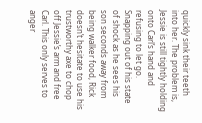quickly sink their teeth into her. The problem is, Jessie is still tightly holding onto Carl’s hand and refusing to let go. Snapping out of his state of shock as he sees his son seconds away from being walker food, Rick doesn’t hesitate to use his trustworthy axe to chop off Jessie’s arm and free Carl. This only serves to anger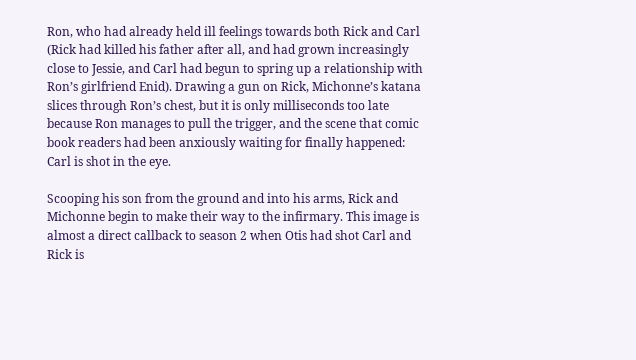Ron, who had already held ill feelings towards both Rick and Carl (Rick had killed his father after all, and had grown increasingly close to Jessie, and Carl had begun to spring up a relationship with Ron’s girlfriend Enid). Drawing a gun on Rick, Michonne’s katana slices through Ron’s chest, but it is only milliseconds too late because Ron manages to pull the trigger, and the scene that comic book readers had been anxiously waiting for finally happened: Carl is shot in the eye.

Scooping his son from the ground and into his arms, Rick and Michonne begin to make their way to the infirmary. This image is almost a direct callback to season 2 when Otis had shot Carl and Rick is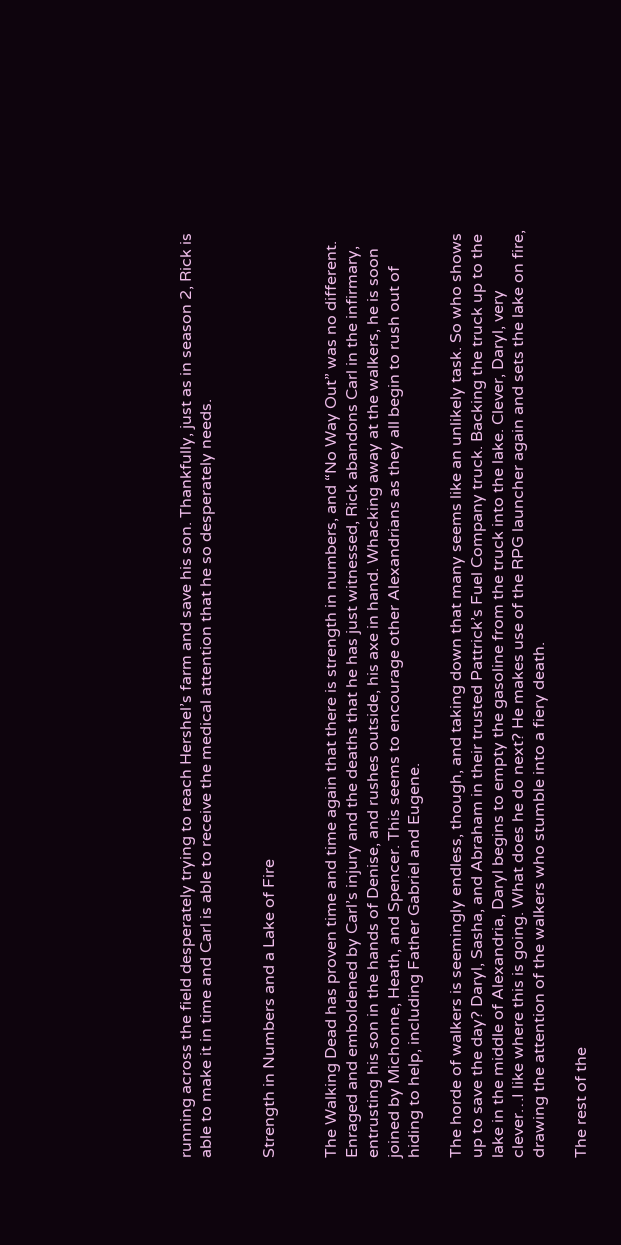running across the field desperately trying to reach Hershel’s farm and save his son. Thankfully, just as in season 2, Rick is able to make it in time and Carl is able to receive the medical attention that he so desperately needs.


Strength in Numbers and a Lake of Fire


The Walking Dead has proven time and time again that there is strength in numbers, and “No Way Out” was no different. Enraged and emboldened by Carl’s injury and the deaths that he has just witnessed, Rick abandons Carl in the infirmary, entrusting his son in the hands of Denise, and rushes outside, his axe in hand. Whacking away at the walkers, he is soon joined by Michonne, Heath, and Spencer. This seems to encourage other Alexandrians as they all begin to rush out of hiding to help, including Father Gabriel and Eugene.

The horde of walkers is seemingly endless, though, and taking down that many seems like an unlikely task. So who shows up to save the day? Daryl, Sasha, and Abraham in their trusted Pattrick’s Fuel Company truck. Backing the truck up to the lake in the middle of Alexandria, Daryl begins to empty the gasoline from the truck into the lake. Clever, Daryl, very clever…I like where this is going. What does he do next? He makes use of the RPG launcher again and sets the lake on fire, drawing the attention of the walkers who stumble into a fiery death.

The rest of the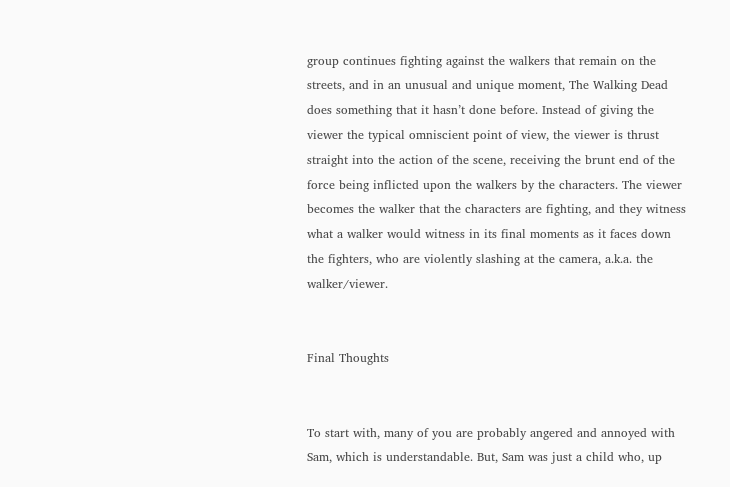group continues fighting against the walkers that remain on the streets, and in an unusual and unique moment, The Walking Dead does something that it hasn’t done before. Instead of giving the viewer the typical omniscient point of view, the viewer is thrust straight into the action of the scene, receiving the brunt end of the force being inflicted upon the walkers by the characters. The viewer becomes the walker that the characters are fighting, and they witness what a walker would witness in its final moments as it faces down the fighters, who are violently slashing at the camera, a.k.a. the walker/viewer.


Final Thoughts


To start with, many of you are probably angered and annoyed with Sam, which is understandable. But, Sam was just a child who, up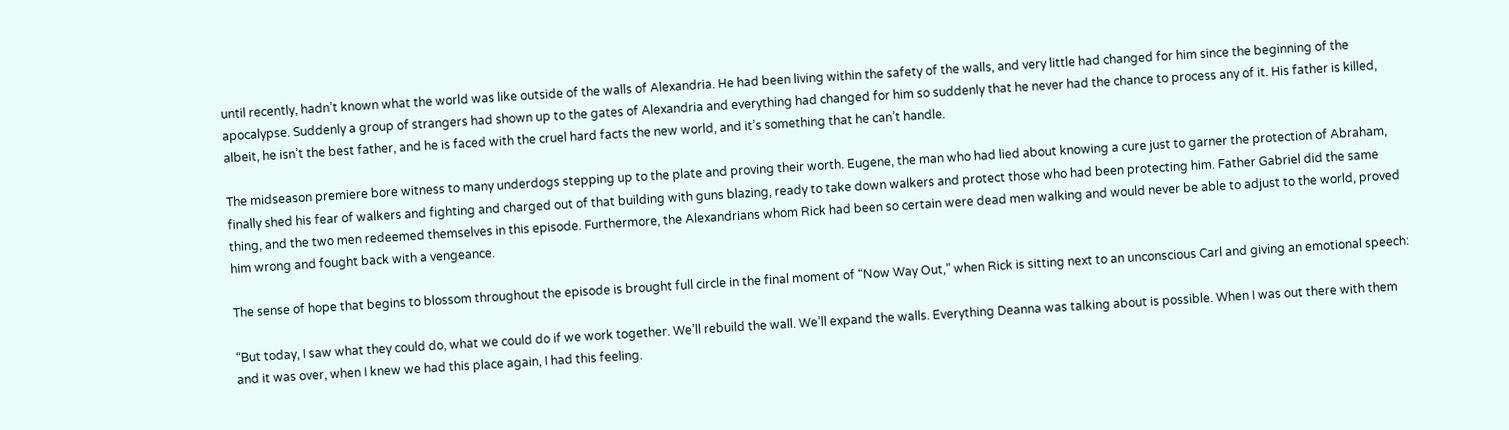until recently, hadn’t known what the world was like outside of the walls of Alexandria. He had been living within the safety of the walls, and very little had changed for him since the beginning of the apocalypse. Suddenly a group of strangers had shown up to the gates of Alexandria and everything had changed for him so suddenly that he never had the chance to process any of it. His father is killed, albeit, he isn’t the best father, and he is faced with the cruel hard facts the new world, and it’s something that he can’t handle.

The midseason premiere bore witness to many underdogs stepping up to the plate and proving their worth. Eugene, the man who had lied about knowing a cure just to garner the protection of Abraham, finally shed his fear of walkers and fighting and charged out of that building with guns blazing, ready to take down walkers and protect those who had been protecting him. Father Gabriel did the same thing, and the two men redeemed themselves in this episode. Furthermore, the Alexandrians whom Rick had been so certain were dead men walking and would never be able to adjust to the world, proved him wrong and fought back with a vengeance.

The sense of hope that begins to blossom throughout the episode is brought full circle in the final moment of “Now Way Out,” when Rick is sitting next to an unconscious Carl and giving an emotional speech:

“But today, I saw what they could do, what we could do if we work together. We’ll rebuild the wall. We’ll expand the walls. Everything Deanna was talking about is possible. When I was out there with them and it was over, when I knew we had this place again, I had this feeling.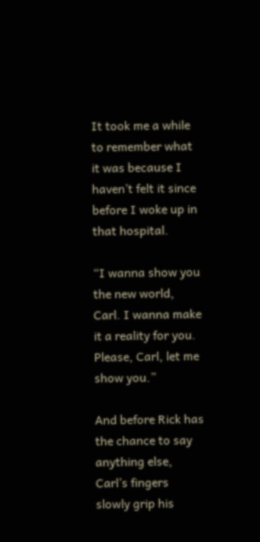It took me a while to remember what it was because I haven’t felt it since before I woke up in that hospital.

“I wanna show you the new world, Carl. I wanna make it a reality for you. Please, Carl, let me show you.”

And before Rick has the chance to say anything else, Carl’s fingers slowly grip his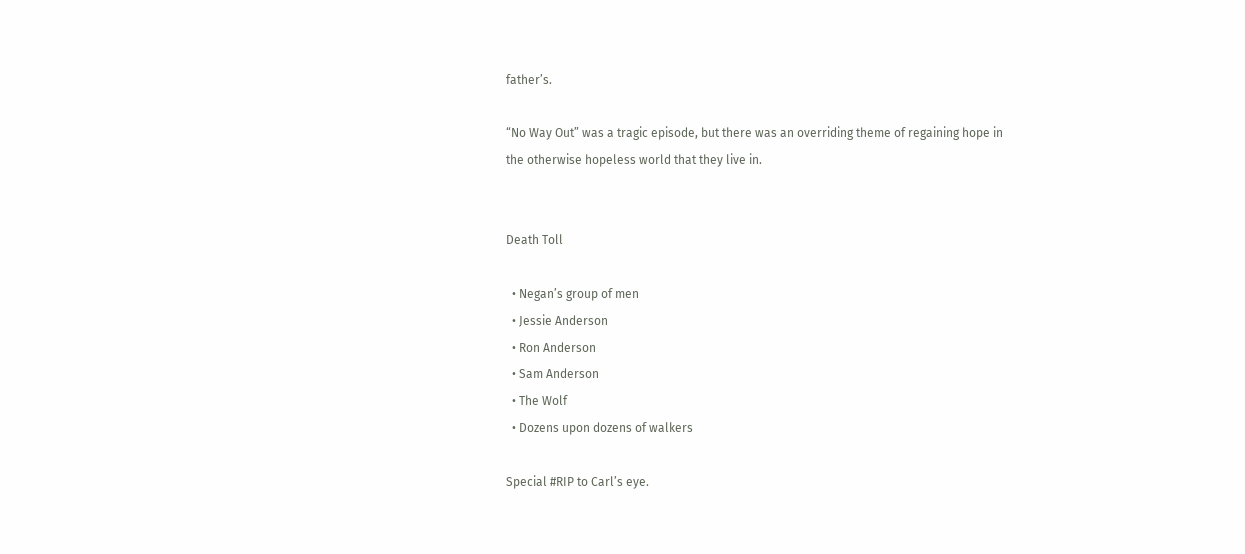father’s.

“No Way Out” was a tragic episode, but there was an overriding theme of regaining hope in the otherwise hopeless world that they live in.


Death Toll

  • Negan’s group of men
  • Jessie Anderson
  • Ron Anderson
  • Sam Anderson
  • The Wolf
  • Dozens upon dozens of walkers

Special #RIP to Carl’s eye.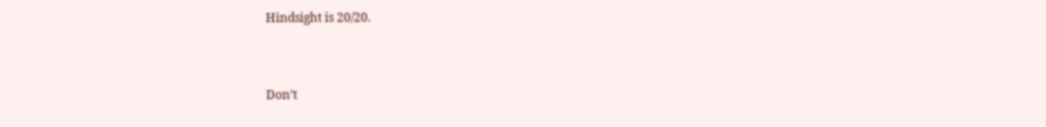Hindsight is 20/20.


Don’t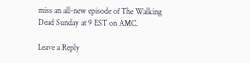miss an all-new episode of The Walking Dead Sunday at 9 EST on AMC.

Leave a Reply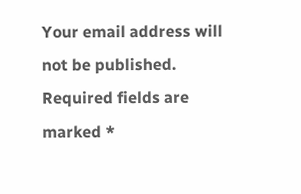Your email address will not be published. Required fields are marked *